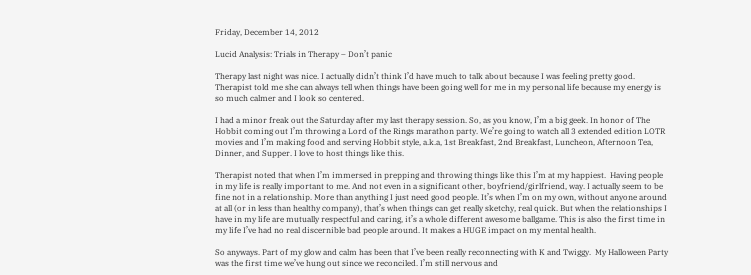Friday, December 14, 2012

Lucid Analysis: Trials in Therapy – Don’t panic

Therapy last night was nice. I actually didn’t think I’d have much to talk about because I was feeling pretty good. Therapist told me she can always tell when things have been going well for me in my personal life because my energy is so much calmer and I look so centered.

I had a minor freak out the Saturday after my last therapy session. So, as you know, I’m a big geek. In honor of The Hobbit coming out I’m throwing a Lord of the Rings marathon party. We’re going to watch all 3 extended edition LOTR movies and I’m making food and serving Hobbit style, a.k.a, 1st Breakfast, 2nd Breakfast, Luncheon, Afternoon Tea, Dinner, and Supper. I love to host things like this.

Therapist noted that when I’m immersed in prepping and throwing things like this I’m at my happiest.  Having people in my life is really important to me. And not even in a significant other, boyfriend/girlfriend, way. I actually seem to be fine not in a relationship. More than anything I just need good people. It’s when I’m on my own, without anyone around at all (or in less than healthy company), that’s when things can get really sketchy, real quick. But when the relationships I have in my life are mutually respectful and caring, it’s a whole different awesome ballgame. This is also the first time in my life I’ve had no real discernible bad people around. It makes a HUGE impact on my mental health.

So anyways. Part of my glow and calm has been that I’ve been really reconnecting with K and Twiggy.  My Halloween Party was the first time we’ve hung out since we reconciled. I’m still nervous and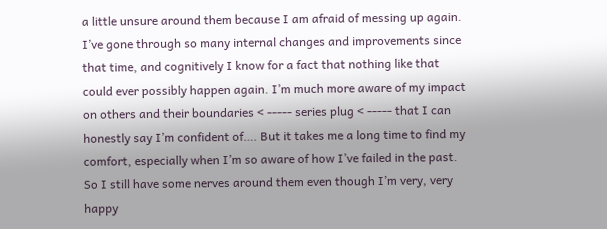a little unsure around them because I am afraid of messing up again. I’ve gone through so many internal changes and improvements since that time, and cognitively I know for a fact that nothing like that could ever possibly happen again. I’m much more aware of my impact on others and their boundaries < ----- series plug < ----- that I can honestly say I’m confident of…. But it takes me a long time to find my comfort, especially when I’m so aware of how I’ve failed in the past. So I still have some nerves around them even though I’m very, very happy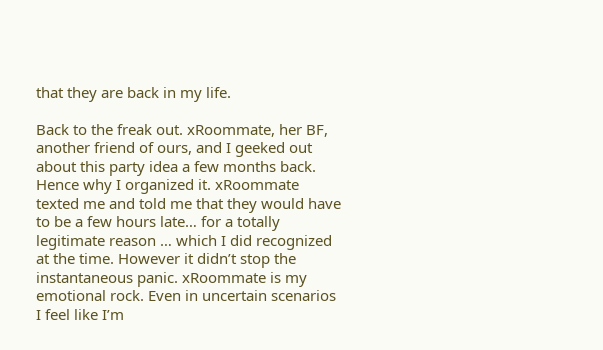that they are back in my life.

Back to the freak out. xRoommate, her BF, another friend of ours, and I geeked out about this party idea a few months back. Hence why I organized it. xRoommate texted me and told me that they would have to be a few hours late… for a totally legitimate reason … which I did recognized at the time. However it didn’t stop the instantaneous panic. xRoommate is my emotional rock. Even in uncertain scenarios I feel like I’m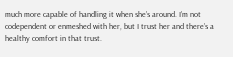much more capable of handling it when she’s around. I’m not  codependent or enmeshed with her, but I trust her and there’s a healthy comfort in that trust.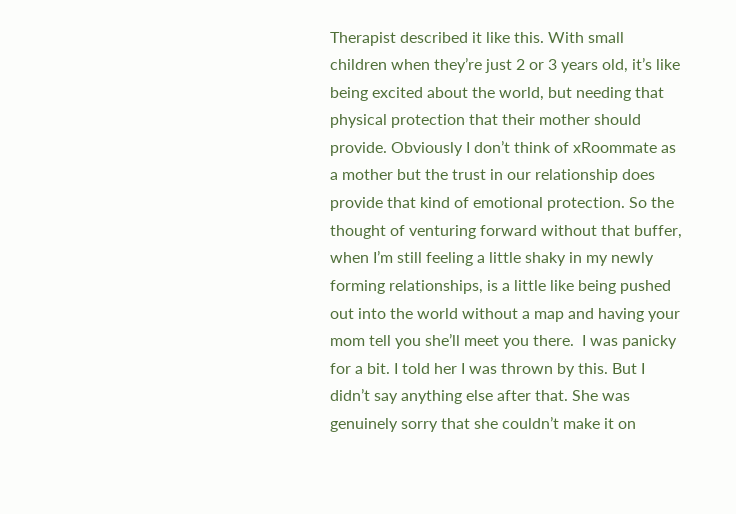Therapist described it like this. With small children when they’re just 2 or 3 years old, it’s like being excited about the world, but needing that physical protection that their mother should provide. Obviously I don’t think of xRoommate as a mother but the trust in our relationship does provide that kind of emotional protection. So the thought of venturing forward without that buffer, when I’m still feeling a little shaky in my newly forming relationships, is a little like being pushed out into the world without a map and having your mom tell you she’ll meet you there.  I was panicky for a bit. I told her I was thrown by this. But I didn’t say anything else after that. She was genuinely sorry that she couldn’t make it on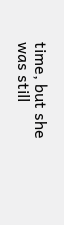time, but she was still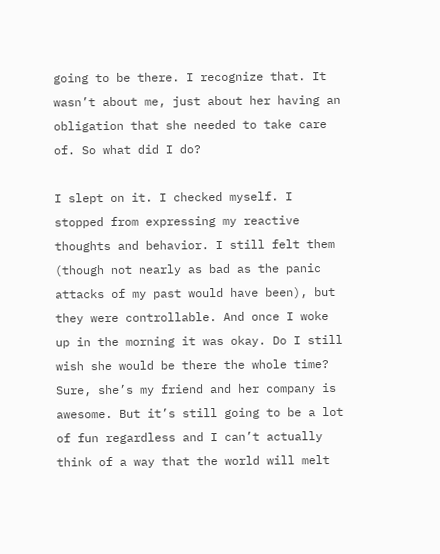going to be there. I recognize that. It wasn’t about me, just about her having an obligation that she needed to take care of. So what did I do?

I slept on it. I checked myself. I stopped from expressing my reactive thoughts and behavior. I still felt them (though not nearly as bad as the panic attacks of my past would have been), but they were controllable. And once I woke up in the morning it was okay. Do I still wish she would be there the whole time? Sure, she’s my friend and her company is awesome. But it’s still going to be a lot of fun regardless and I can’t actually think of a way that the world will melt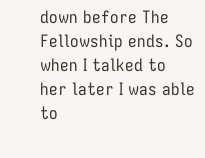down before The Fellowship ends. So when I talked to her later I was able to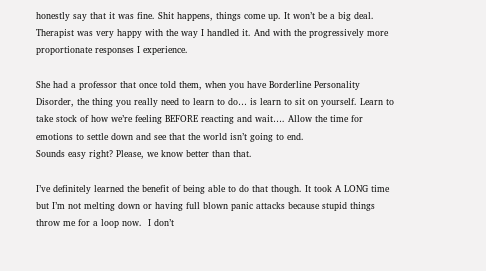honestly say that it was fine. Shit happens, things come up. It won’t be a big deal.
Therapist was very happy with the way I handled it. And with the progressively more proportionate responses I experience.

She had a professor that once told them, when you have Borderline Personality Disorder, the thing you really need to learn to do… is learn to sit on yourself. Learn to take stock of how we’re feeling BEFORE reacting and wait…. Allow the time for emotions to settle down and see that the world isn’t going to end.
Sounds easy right? Please, we know better than that.

I’ve definitely learned the benefit of being able to do that though. It took A LONG time but I’m not melting down or having full blown panic attacks because stupid things throw me for a loop now.  I don’t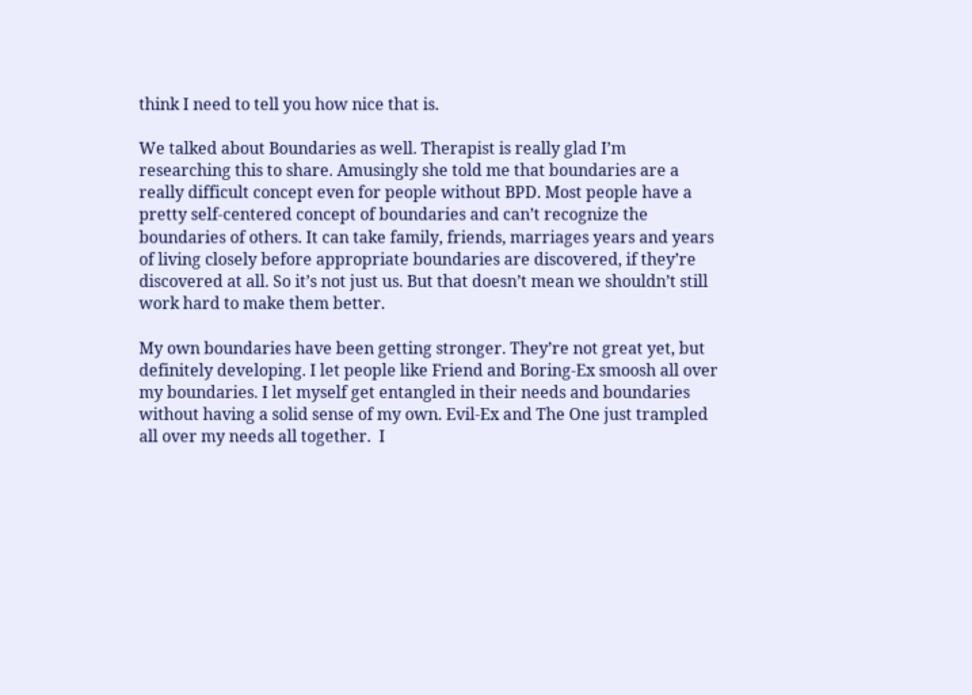think I need to tell you how nice that is.

We talked about Boundaries as well. Therapist is really glad I’m researching this to share. Amusingly she told me that boundaries are a really difficult concept even for people without BPD. Most people have a pretty self-centered concept of boundaries and can’t recognize the boundaries of others. It can take family, friends, marriages years and years of living closely before appropriate boundaries are discovered, if they’re discovered at all. So it’s not just us. But that doesn’t mean we shouldn’t still work hard to make them better.

My own boundaries have been getting stronger. They’re not great yet, but definitely developing. I let people like Friend and Boring-Ex smoosh all over my boundaries. I let myself get entangled in their needs and boundaries without having a solid sense of my own. Evil-Ex and The One just trampled all over my needs all together.  I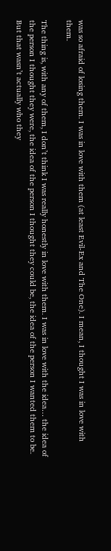was so afraid of losing them. I was in love with them (at least Evil-Ex and The One). I mean, I thought I was in love with them.

The thing is, with any of them, I don’t think I was really honestly in love with them. I was in love with the idea… the idea of the person I thought they were, the idea of the person I thought they could be, the idea of the person I wanted them to be. But that wasn’t actually who they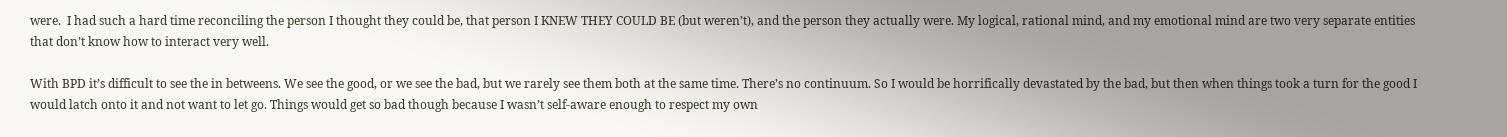were.  I had such a hard time reconciling the person I thought they could be, that person I KNEW THEY COULD BE (but weren’t), and the person they actually were. My logical, rational mind, and my emotional mind are two very separate entities that don’t know how to interact very well.

With BPD it’s difficult to see the in betweens. We see the good, or we see the bad, but we rarely see them both at the same time. There’s no continuum. So I would be horrifically devastated by the bad, but then when things took a turn for the good I would latch onto it and not want to let go. Things would get so bad though because I wasn’t self-aware enough to respect my own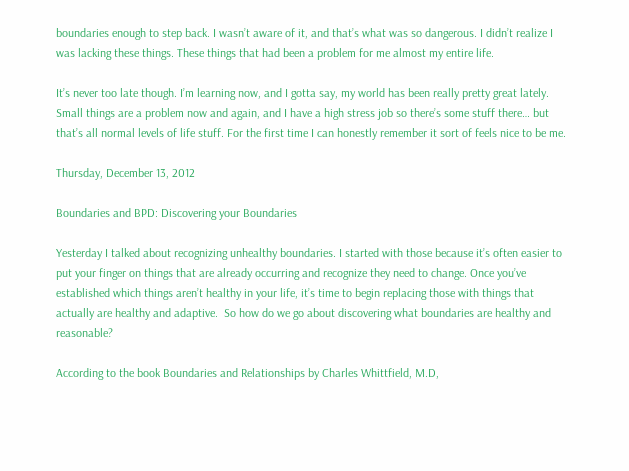boundaries enough to step back. I wasn’t aware of it, and that’s what was so dangerous. I didn’t realize I was lacking these things. These things that had been a problem for me almost my entire life.

It’s never too late though. I’m learning now, and I gotta say, my world has been really pretty great lately. Small things are a problem now and again, and I have a high stress job so there’s some stuff there… but that’s all normal levels of life stuff. For the first time I can honestly remember it sort of feels nice to be me.

Thursday, December 13, 2012

Boundaries and BPD: Discovering your Boundaries

Yesterday I talked about recognizing unhealthy boundaries. I started with those because it’s often easier to put your finger on things that are already occurring and recognize they need to change. Once you’ve established which things aren’t healthy in your life, it’s time to begin replacing those with things that actually are healthy and adaptive.  So how do we go about discovering what boundaries are healthy and reasonable?

According to the book Boundaries and Relationships by Charles Whittfield, M.D,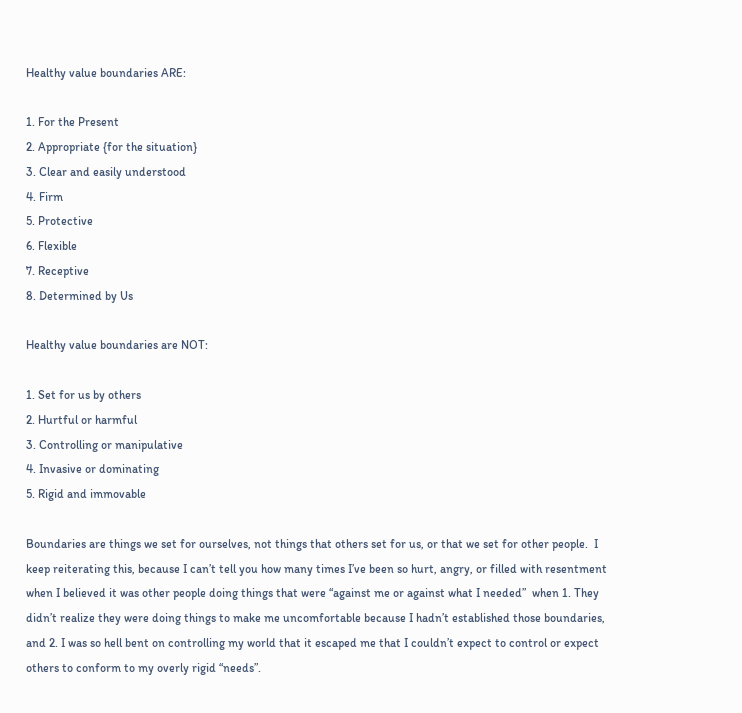Healthy value boundaries ARE:

1. For the Present
2. Appropriate {for the situation}
3. Clear and easily understood
4. Firm
5. Protective
6. Flexible
7. Receptive
8. Determined by Us

Healthy value boundaries are NOT:

1. Set for us by others
2. Hurtful or harmful
3. Controlling or manipulative
4. Invasive or dominating
5. Rigid and immovable

Boundaries are things we set for ourselves, not things that others set for us, or that we set for other people.  I keep reiterating this, because I can’t tell you how many times I’ve been so hurt, angry, or filled with resentment when I believed it was other people doing things that were “against me or against what I needed”  when 1. They didn’t realize they were doing things to make me uncomfortable because I hadn’t established those boundaries, and 2. I was so hell bent on controlling my world that it escaped me that I couldn’t expect to control or expect others to conform to my overly rigid “needs”.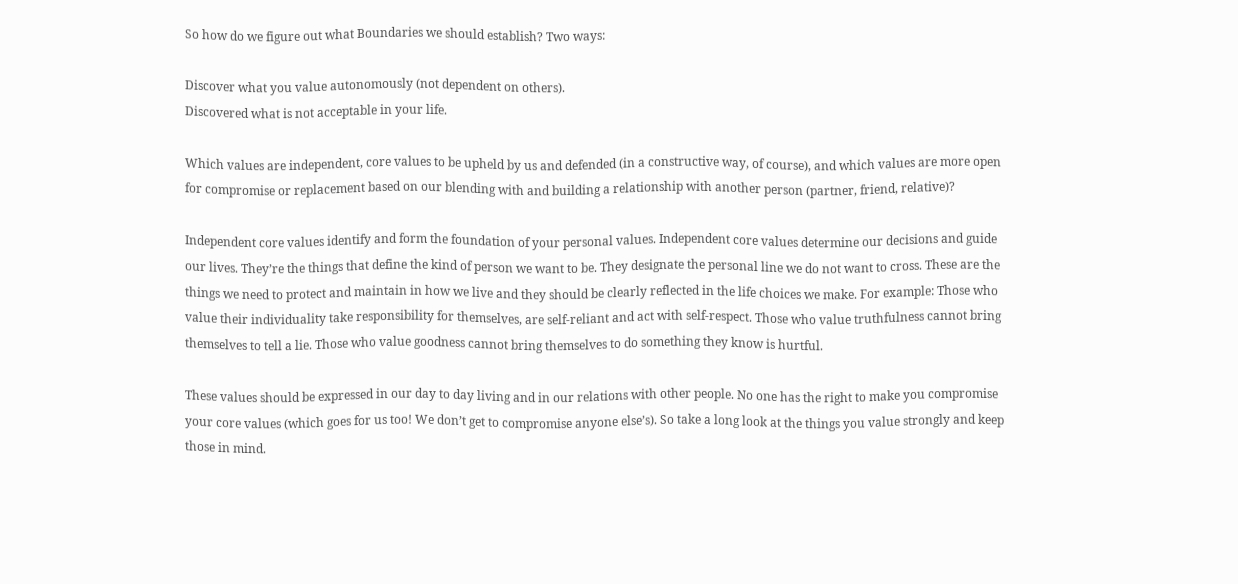So how do we figure out what Boundaries we should establish? Two ways:

Discover what you value autonomously (not dependent on others).
Discovered what is not acceptable in your life.

Which values are independent, core values to be upheld by us and defended (in a constructive way, of course), and which values are more open for compromise or replacement based on our blending with and building a relationship with another person (partner, friend, relative)?

Independent core values identify and form the foundation of your personal values. Independent core values determine our decisions and guide our lives. They’re the things that define the kind of person we want to be. They designate the personal line we do not want to cross. These are the things we need to protect and maintain in how we live and they should be clearly reflected in the life choices we make. For example: Those who value their individuality take responsibility for themselves, are self-reliant and act with self-respect. Those who value truthfulness cannot bring themselves to tell a lie. Those who value goodness cannot bring themselves to do something they know is hurtful.

These values should be expressed in our day to day living and in our relations with other people. No one has the right to make you compromise your core values (which goes for us too! We don’t get to compromise anyone else’s). So take a long look at the things you value strongly and keep those in mind.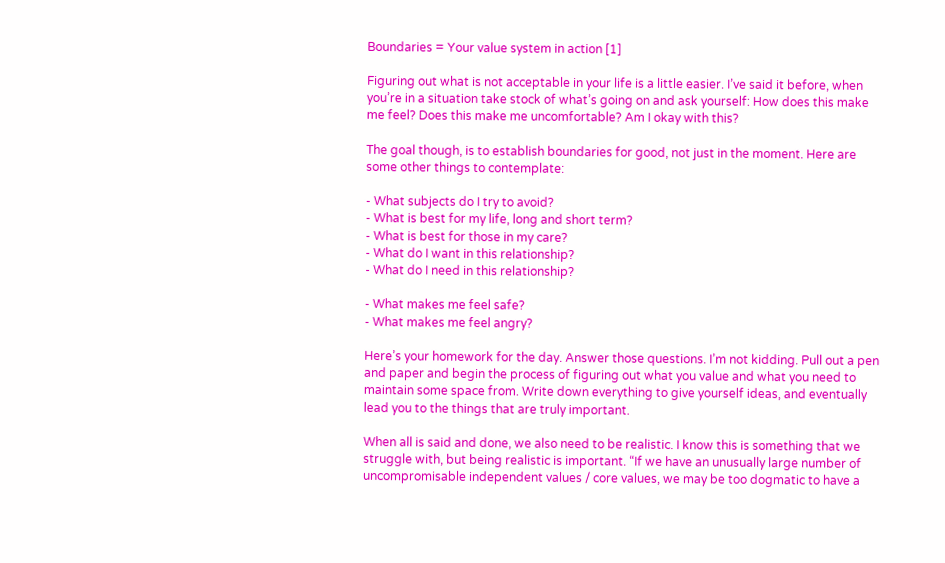Boundaries = Your value system in action [1]

Figuring out what is not acceptable in your life is a little easier. I’ve said it before, when you’re in a situation take stock of what’s going on and ask yourself: How does this make me feel? Does this make me uncomfortable? Am I okay with this?

The goal though, is to establish boundaries for good, not just in the moment. Here are some other things to contemplate:

- What subjects do I try to avoid?
- What is best for my life, long and short term?
- What is best for those in my care?
- What do I want in this relationship?
- What do I need in this relationship?

- What makes me feel safe?
- What makes me feel angry?

Here’s your homework for the day. Answer those questions. I’m not kidding. Pull out a pen and paper and begin the process of figuring out what you value and what you need to maintain some space from. Write down everything to give yourself ideas, and eventually lead you to the things that are truly important.

When all is said and done, we also need to be realistic. I know this is something that we struggle with, but being realistic is important. “If we have an unusually large number of uncompromisable independent values / core values, we may be too dogmatic to have a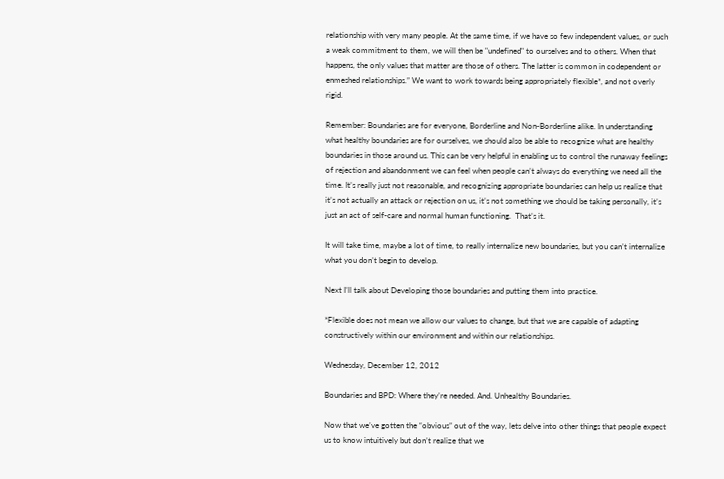relationship with very many people. At the same time, if we have so few independent values, or such a weak commitment to them, we will then be "undefined" to ourselves and to others. When that happens, the only values that matter are those of others. The latter is common in codependent or enmeshed relationships.” We want to work towards being appropriately flexible*, and not overly rigid.

Remember: Boundaries are for everyone, Borderline and Non-Borderline alike. In understanding what healthy boundaries are for ourselves, we should also be able to recognize what are healthy boundaries in those around us. This can be very helpful in enabling us to control the runaway feelings of rejection and abandonment we can feel when people can’t always do everything we need all the time. It’s really just not reasonable, and recognizing appropriate boundaries can help us realize that it’s not actually an attack or rejection on us, it’s not something we should be taking personally, it’s just an act of self-care and normal human functioning.  That’s it.

It will take time, maybe a lot of time, to really internalize new boundaries, but you can’t internalize what you don’t begin to develop.

Next I’ll talk about Developing those boundaries and putting them into practice.

*Flexible does not mean we allow our values to change, but that we are capable of adapting constructively within our environment and within our relationships.

Wednesday, December 12, 2012

Boundaries and BPD: Where they’re needed. And. Unhealthy Boundaries.

Now that we’ve gotten the “obvious” out of the way, lets delve into other things that people expect us to know intuitively but don’t realize that we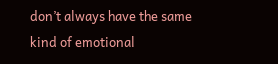don’t always have the same kind of emotional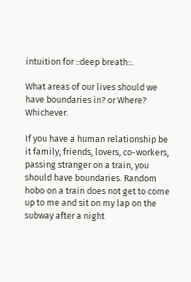intuition for ::deep breath::.

What areas of our lives should we have boundaries in? or Where? Whichever.

If you have a human relationship be it family, friends, lovers, co-workers, passing stranger on a train, you should have boundaries. Random hobo on a train does not get to come up to me and sit on my lap on the subway after a night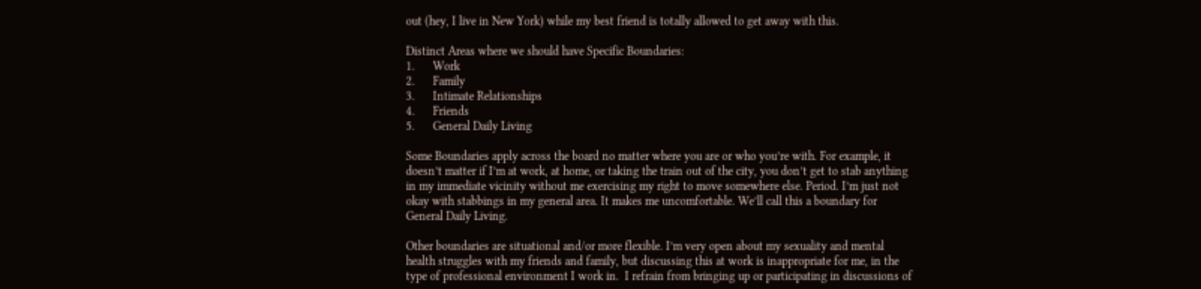out (hey, I live in New York) while my best friend is totally allowed to get away with this.

Distinct Areas where we should have Specific Boundaries:
1.      Work
2.      Family
3.      Intimate Relationships
4.      Friends
5.      General Daily Living

Some Boundaries apply across the board no matter where you are or who you’re with. For example, it doesn’t matter if I’m at work, at home, or taking the train out of the city, you don’t get to stab anything in my immediate vicinity without me exercising my right to move somewhere else. Period. I’m just not okay with stabbings in my general area. It makes me uncomfortable. We’ll call this a boundary for General Daily Living.

Other boundaries are situational and/or more flexible. I’m very open about my sexuality and mental health struggles with my friends and family, but discussing this at work is inappropriate for me, in the type of professional environment I work in.  I refrain from bringing up or participating in discussions of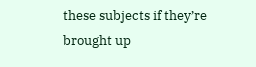these subjects if they’re brought up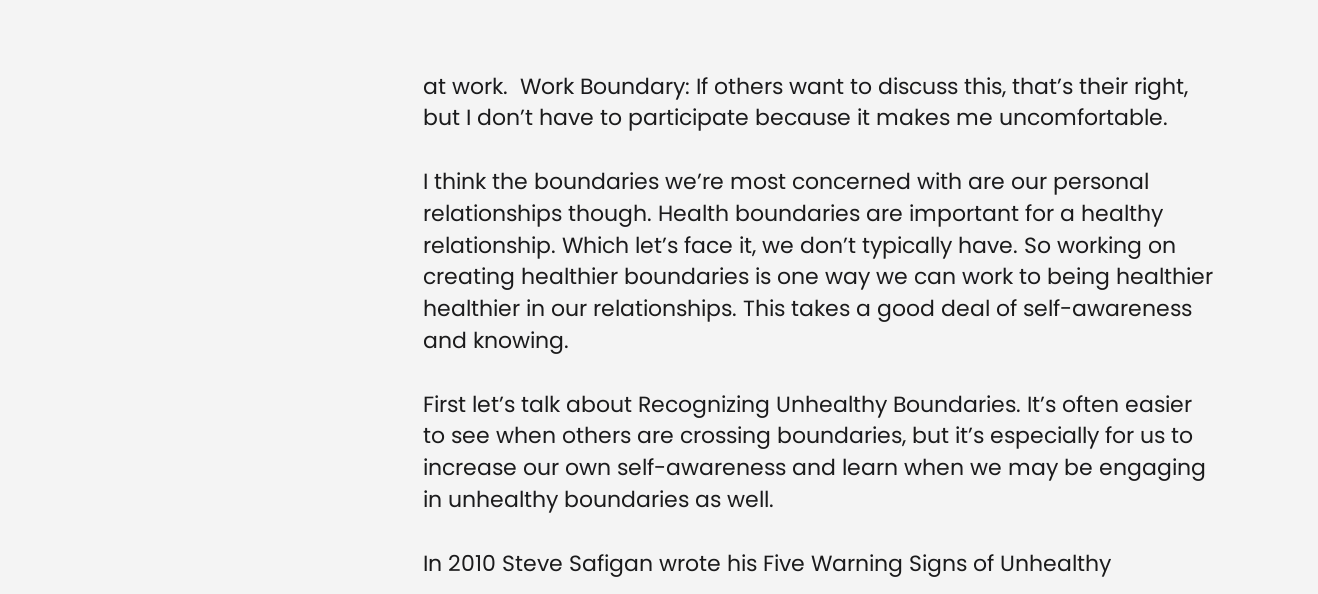at work.  Work Boundary: If others want to discuss this, that’s their right, but I don’t have to participate because it makes me uncomfortable.

I think the boundaries we’re most concerned with are our personal relationships though. Health boundaries are important for a healthy relationship. Which let’s face it, we don’t typically have. So working on creating healthier boundaries is one way we can work to being healthier healthier in our relationships. This takes a good deal of self-awareness and knowing.

First let’s talk about Recognizing Unhealthy Boundaries. It’s often easier to see when others are crossing boundaries, but it’s especially for us to increase our own self-awareness and learn when we may be engaging in unhealthy boundaries as well.

In 2010 Steve Safigan wrote his Five Warning Signs of Unhealthy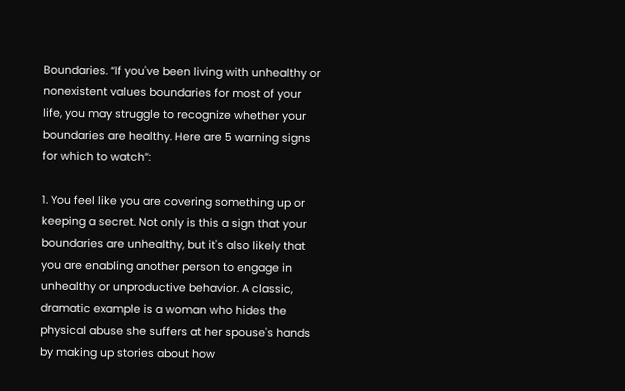Boundaries. “If you've been living with unhealthy or nonexistent values boundaries for most of your life, you may struggle to recognize whether your boundaries are healthy. Here are 5 warning signs for which to watch”:

1. You feel like you are covering something up or keeping a secret. Not only is this a sign that your boundaries are unhealthy, but it's also likely that you are enabling another person to engage in unhealthy or unproductive behavior. A classic, dramatic example is a woman who hides the physical abuse she suffers at her spouse's hands by making up stories about how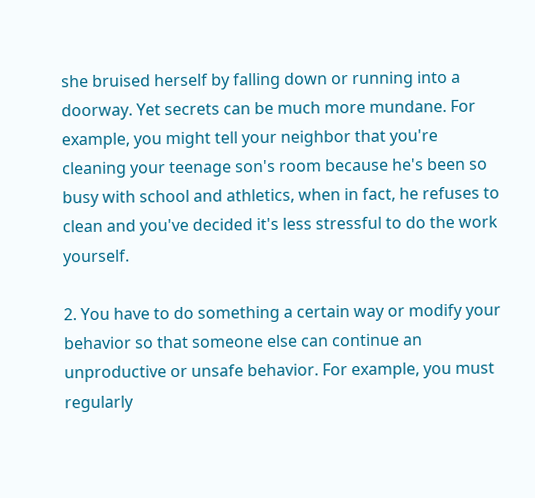she bruised herself by falling down or running into a doorway. Yet secrets can be much more mundane. For example, you might tell your neighbor that you're cleaning your teenage son's room because he's been so busy with school and athletics, when in fact, he refuses to clean and you've decided it's less stressful to do the work yourself.

2. You have to do something a certain way or modify your behavior so that someone else can continue an unproductive or unsafe behavior. For example, you must regularly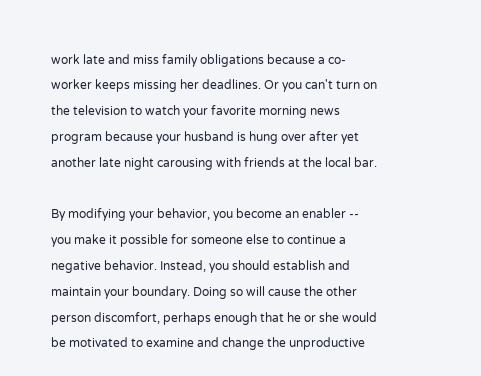work late and miss family obligations because a co-worker keeps missing her deadlines. Or you can't turn on the television to watch your favorite morning news program because your husband is hung over after yet another late night carousing with friends at the local bar.

By modifying your behavior, you become an enabler -- you make it possible for someone else to continue a negative behavior. Instead, you should establish and maintain your boundary. Doing so will cause the other person discomfort, perhaps enough that he or she would be motivated to examine and change the unproductive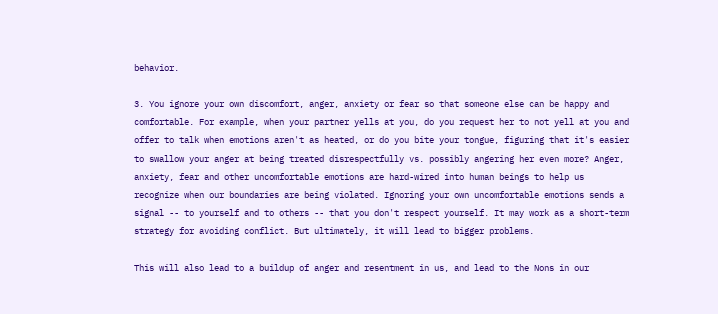behavior.

3. You ignore your own discomfort, anger, anxiety or fear so that someone else can be happy and comfortable. For example, when your partner yells at you, do you request her to not yell at you and offer to talk when emotions aren't as heated, or do you bite your tongue, figuring that it's easier to swallow your anger at being treated disrespectfully vs. possibly angering her even more? Anger, anxiety, fear and other uncomfortable emotions are hard-wired into human beings to help us recognize when our boundaries are being violated. Ignoring your own uncomfortable emotions sends a signal -- to yourself and to others -- that you don't respect yourself. It may work as a short-term strategy for avoiding conflict. But ultimately, it will lead to bigger problems.

This will also lead to a buildup of anger and resentment in us, and lead to the Nons in our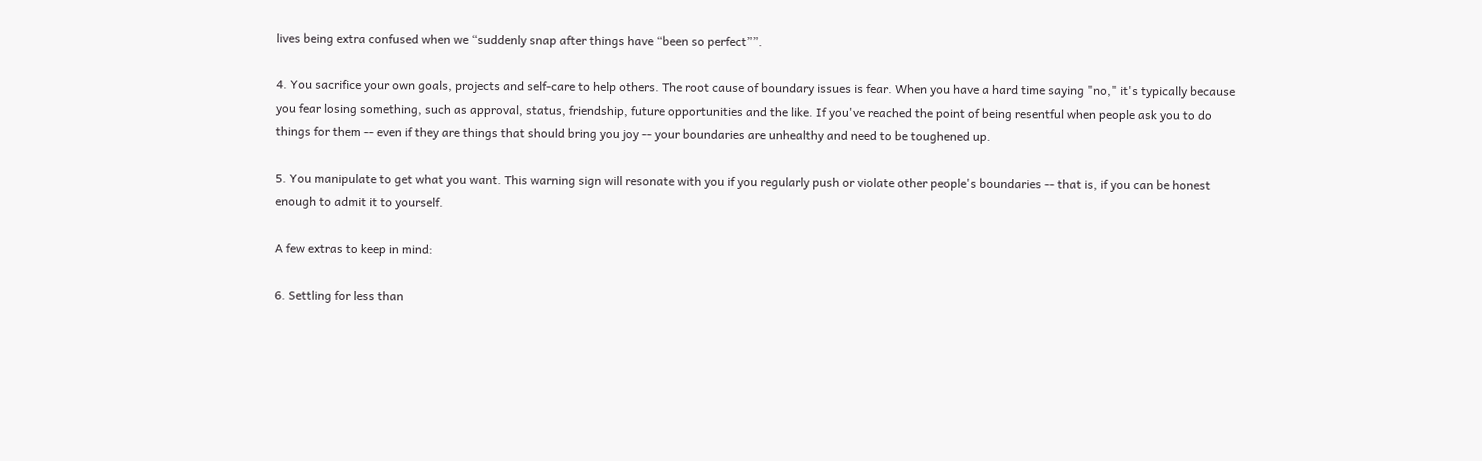lives being extra confused when we “suddenly snap after things have “been so perfect””.

4. You sacrifice your own goals, projects and self-care to help others. The root cause of boundary issues is fear. When you have a hard time saying "no," it's typically because you fear losing something, such as approval, status, friendship, future opportunities and the like. If you've reached the point of being resentful when people ask you to do things for them -- even if they are things that should bring you joy -- your boundaries are unhealthy and need to be toughened up.

5. You manipulate to get what you want. This warning sign will resonate with you if you regularly push or violate other people's boundaries -- that is, if you can be honest enough to admit it to yourself.

A few extras to keep in mind:

6. Settling for less than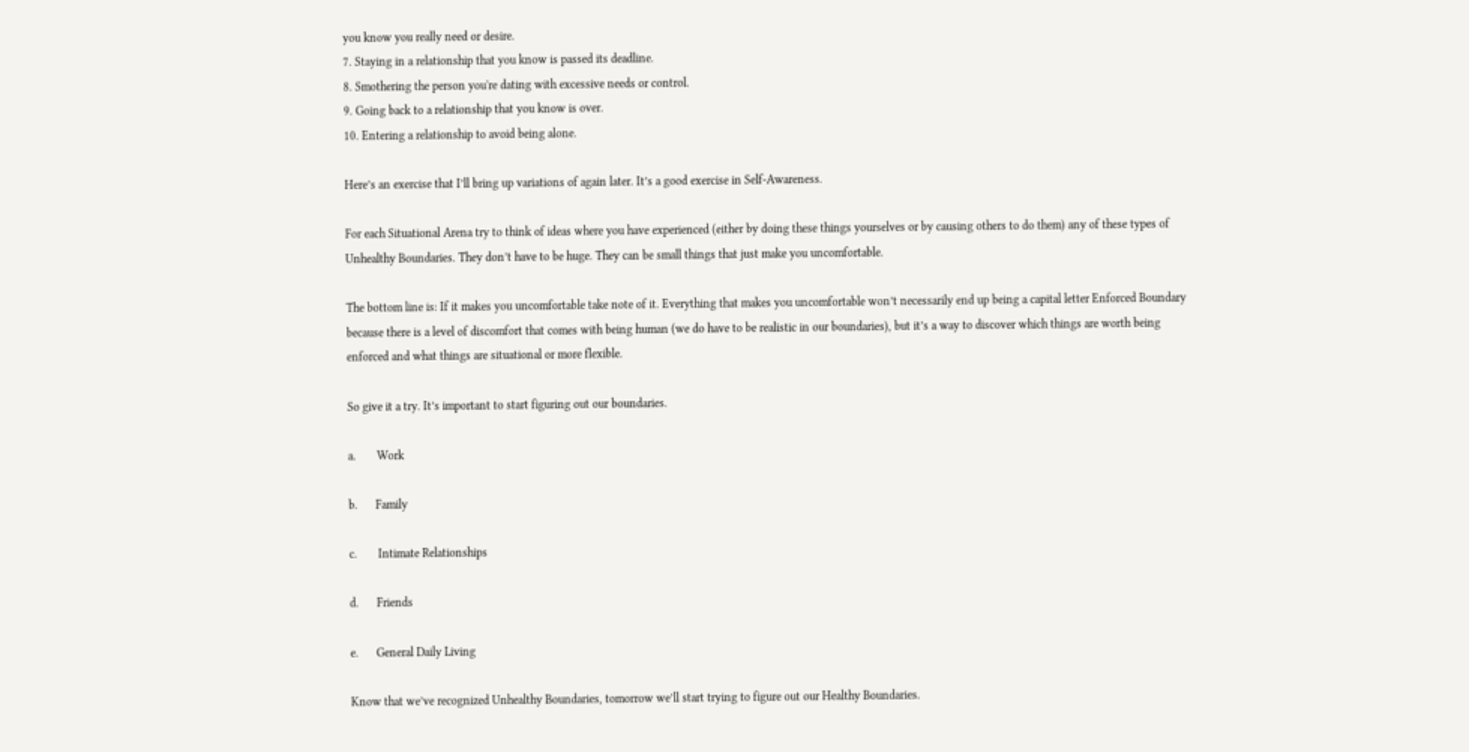you know you really need or desire.
7. Staying in a relationship that you know is passed its deadline.
8. Smothering the person you're dating with excessive needs or control.
9. Going back to a relationship that you know is over.
10. Entering a relationship to avoid being alone.

Here’s an exercise that I’ll bring up variations of again later. It’s a good exercise in Self-Awareness.

For each Situational Arena try to think of ideas where you have experienced (either by doing these things yourselves or by causing others to do them) any of these types of Unhealthy Boundaries. They don’t have to be huge. They can be small things that just make you uncomfortable.

The bottom line is: If it makes you uncomfortable take note of it. Everything that makes you uncomfortable won’t necessarily end up being a capital letter Enforced Boundary because there is a level of discomfort that comes with being human (we do have to be realistic in our boundaries), but it’s a way to discover which things are worth being enforced and what things are situational or more flexible.

So give it a try. It’s important to start figuring out our boundaries.

a.       Work

b.      Family

c.       Intimate Relationships

d.      Friends

e.      General Daily Living

Know that we’ve recognized Unhealthy Boundaries, tomorrow we’ll start trying to figure out our Healthy Boundaries.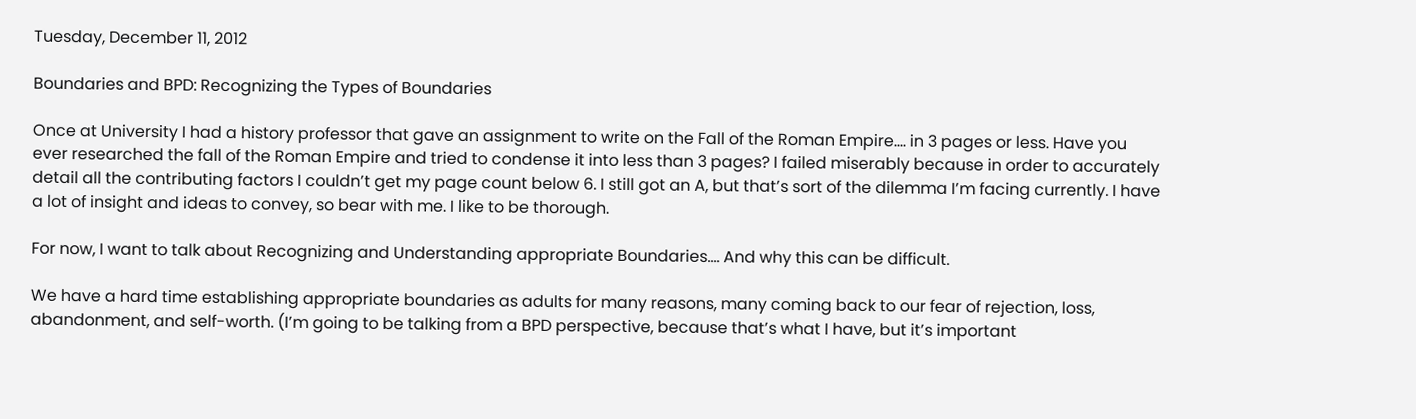Tuesday, December 11, 2012

Boundaries and BPD: Recognizing the Types of Boundaries

Once at University I had a history professor that gave an assignment to write on the Fall of the Roman Empire…. in 3 pages or less. Have you ever researched the fall of the Roman Empire and tried to condense it into less than 3 pages? I failed miserably because in order to accurately detail all the contributing factors I couldn’t get my page count below 6. I still got an A, but that’s sort of the dilemma I’m facing currently. I have a lot of insight and ideas to convey, so bear with me. I like to be thorough.

For now, I want to talk about Recognizing and Understanding appropriate Boundaries…. And why this can be difficult.

We have a hard time establishing appropriate boundaries as adults for many reasons, many coming back to our fear of rejection, loss, abandonment, and self-worth. (I’m going to be talking from a BPD perspective, because that’s what I have, but it’s important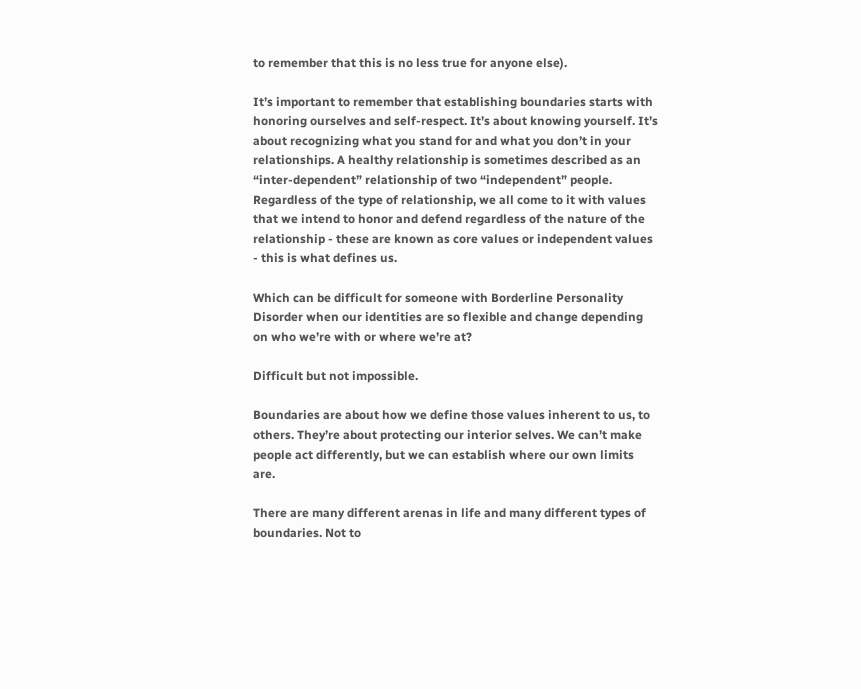to remember that this is no less true for anyone else).

It’s important to remember that establishing boundaries starts with honoring ourselves and self-respect. It’s about knowing yourself. It’s about recognizing what you stand for and what you don’t in your relationships. A healthy relationship is sometimes described as an “inter-dependent” relationship of two “independent” people. Regardless of the type of relationship, we all come to it with values that we intend to honor and defend regardless of the nature of the relationship - these are known as core values or independent values - this is what defines us.

Which can be difficult for someone with Borderline Personality Disorder when our identities are so flexible and change depending on who we’re with or where we’re at?

Difficult but not impossible.

Boundaries are about how we define those values inherent to us, to others. They’re about protecting our interior selves. We can’t make people act differently, but we can establish where our own limits are.

There are many different arenas in life and many different types of boundaries. Not to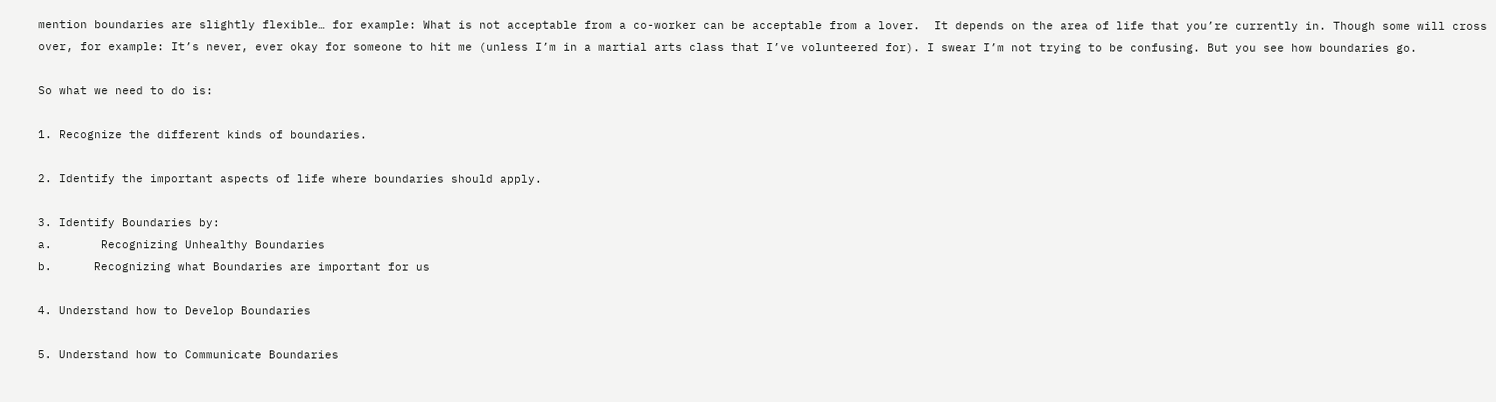mention boundaries are slightly flexible… for example: What is not acceptable from a co-worker can be acceptable from a lover.  It depends on the area of life that you’re currently in. Though some will cross over, for example: It’s never, ever okay for someone to hit me (unless I’m in a martial arts class that I’ve volunteered for). I swear I’m not trying to be confusing. But you see how boundaries go.

So what we need to do is:

1. Recognize the different kinds of boundaries.

2. Identify the important aspects of life where boundaries should apply.

3. Identify Boundaries by:
a.       Recognizing Unhealthy Boundaries
b.      Recognizing what Boundaries are important for us

4. Understand how to Develop Boundaries

5. Understand how to Communicate Boundaries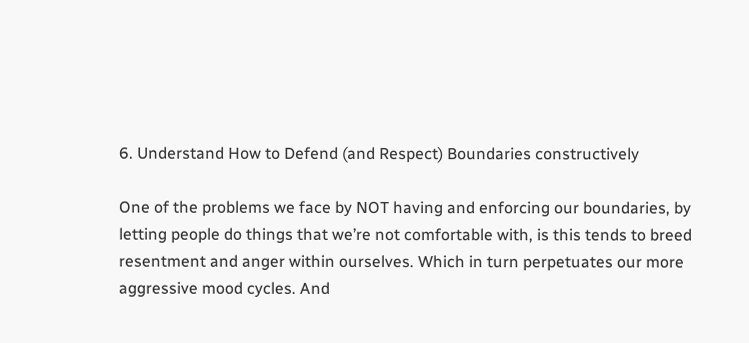6. Understand How to Defend (and Respect) Boundaries constructively

One of the problems we face by NOT having and enforcing our boundaries, by letting people do things that we’re not comfortable with, is this tends to breed resentment and anger within ourselves. Which in turn perpetuates our more aggressive mood cycles. And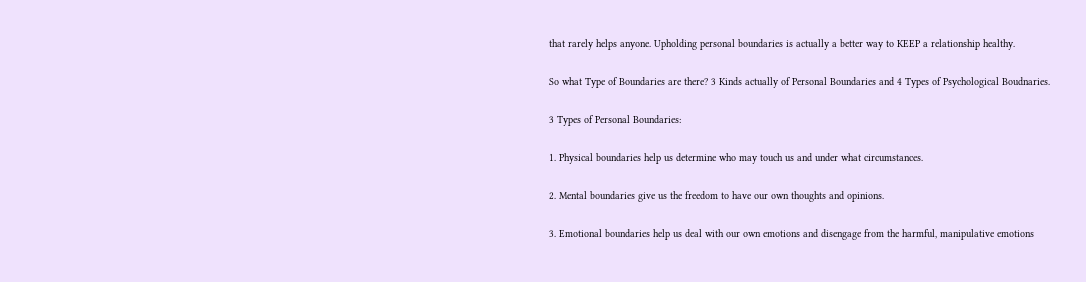that rarely helps anyone. Upholding personal boundaries is actually a better way to KEEP a relationship healthy.

So what Type of Boundaries are there? 3 Kinds actually of Personal Boundaries and 4 Types of Psychological Boudnaries.

3 Types of Personal Boundaries:

1. Physical boundaries help us determine who may touch us and under what circumstances.

2. Mental boundaries give us the freedom to have our own thoughts and opinions.

3. Emotional boundaries help us deal with our own emotions and disengage from the harmful, manipulative emotions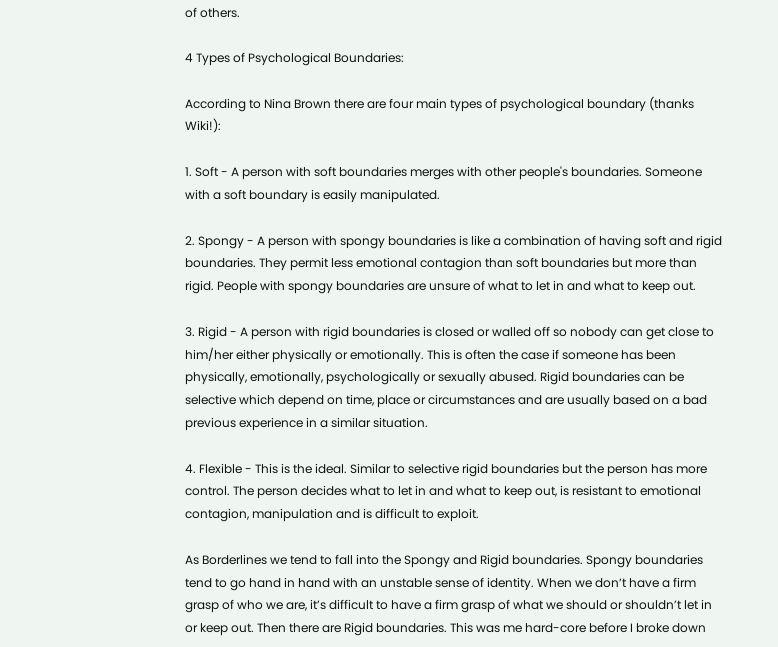of others.

4 Types of Psychological Boundaries:

According to Nina Brown there are four main types of psychological boundary (thanks Wiki!):

1. Soft - A person with soft boundaries merges with other people's boundaries. Someone with a soft boundary is easily manipulated.

2. Spongy - A person with spongy boundaries is like a combination of having soft and rigid boundaries. They permit less emotional contagion than soft boundaries but more than rigid. People with spongy boundaries are unsure of what to let in and what to keep out.

3. Rigid - A person with rigid boundaries is closed or walled off so nobody can get close to him/her either physically or emotionally. This is often the case if someone has been physically, emotionally, psychologically or sexually abused. Rigid boundaries can be selective which depend on time, place or circumstances and are usually based on a bad previous experience in a similar situation.

4. Flexible - This is the ideal. Similar to selective rigid boundaries but the person has more control. The person decides what to let in and what to keep out, is resistant to emotional contagion, manipulation and is difficult to exploit.

As Borderlines we tend to fall into the Spongy and Rigid boundaries. Spongy boundaries tend to go hand in hand with an unstable sense of identity. When we don’t have a firm grasp of who we are, it’s difficult to have a firm grasp of what we should or shouldn’t let in or keep out. Then there are Rigid boundaries. This was me hard-core before I broke down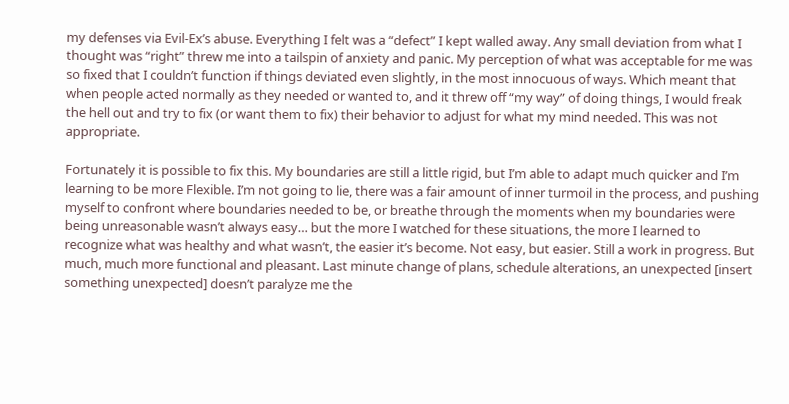my defenses via Evil-Ex’s abuse. Everything I felt was a “defect” I kept walled away. Any small deviation from what I thought was “right” threw me into a tailspin of anxiety and panic. My perception of what was acceptable for me was so fixed that I couldn’t function if things deviated even slightly, in the most innocuous of ways. Which meant that when people acted normally as they needed or wanted to, and it threw off “my way” of doing things, I would freak the hell out and try to fix (or want them to fix) their behavior to adjust for what my mind needed. This was not appropriate.

Fortunately it is possible to fix this. My boundaries are still a little rigid, but I’m able to adapt much quicker and I’m learning to be more Flexible. I’m not going to lie, there was a fair amount of inner turmoil in the process, and pushing myself to confront where boundaries needed to be, or breathe through the moments when my boundaries were being unreasonable wasn’t always easy… but the more I watched for these situations, the more I learned to recognize what was healthy and what wasn’t, the easier it’s become. Not easy, but easier. Still a work in progress. But much, much more functional and pleasant. Last minute change of plans, schedule alterations, an unexpected [insert something unexpected] doesn’t paralyze me the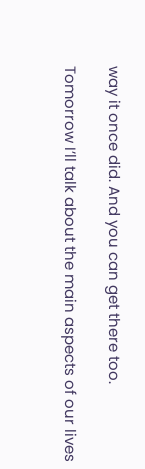way it once did. And you can get there too.

Tomorrow I’ll talk about the main aspects of our lives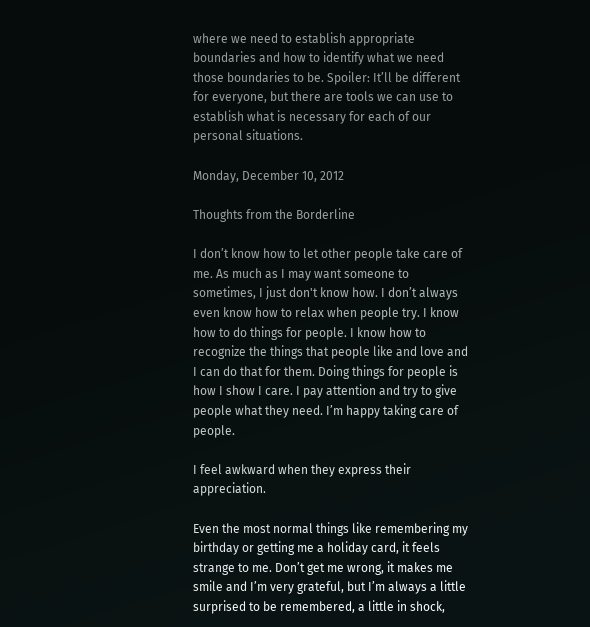where we need to establish appropriate boundaries and how to identify what we need those boundaries to be. Spoiler: It’ll be different for everyone, but there are tools we can use to establish what is necessary for each of our personal situations.

Monday, December 10, 2012

Thoughts from the Borderline

I don’t know how to let other people take care of me. As much as I may want someone to sometimes, I just don't know how. I don’t always even know how to relax when people try. I know how to do things for people. I know how to recognize the things that people like and love and I can do that for them. Doing things for people is how I show I care. I pay attention and try to give people what they need. I’m happy taking care of people.

I feel awkward when they express their appreciation.

Even the most normal things like remembering my birthday or getting me a holiday card, it feels strange to me. Don’t get me wrong, it makes me smile and I’m very grateful, but I’m always a little surprised to be remembered, a little in shock,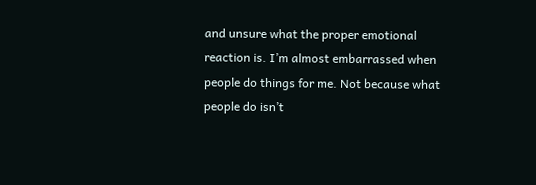and unsure what the proper emotional reaction is. I’m almost embarrassed when people do things for me. Not because what people do isn’t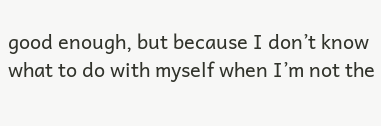good enough, but because I don’t know what to do with myself when I’m not the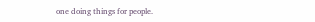one doing things for people.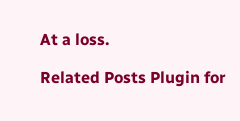At a loss.

Related Posts Plugin for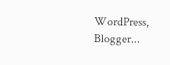WordPress, Blogger...